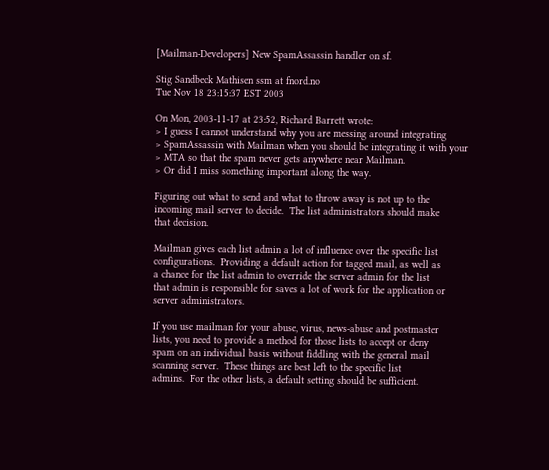[Mailman-Developers] New SpamAssassin handler on sf.

Stig Sandbeck Mathisen ssm at fnord.no
Tue Nov 18 23:15:37 EST 2003

On Mon, 2003-11-17 at 23:52, Richard Barrett wrote:
> I guess I cannot understand why you are messing around integrating
> SpamAssassin with Mailman when you should be integrating it with your
> MTA so that the spam never gets anywhere near Mailman.
> Or did I miss something important along the way.

Figuring out what to send and what to throw away is not up to the
incoming mail server to decide.  The list administrators should make
that decision.

Mailman gives each list admin a lot of influence over the specific list
configurations.  Providing a default action for tagged mail, as well as
a chance for the list admin to override the server admin for the list
that admin is responsible for saves a lot of work for the application or
server administrators.

If you use mailman for your abuse, virus, news-abuse and postmaster
lists, you need to provide a method for those lists to accept or deny
spam on an individual basis without fiddling with the general mail
scanning server.  These things are best left to the specific list
admins.  For the other lists, a default setting should be sufficient.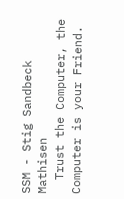SSM - Stig Sandbeck Mathisen
  Trust the Computer, the Computer is your Friend.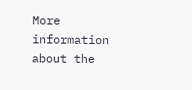More information about the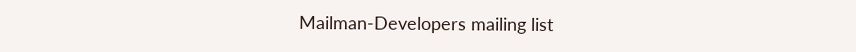Mailman-Developers mailing list